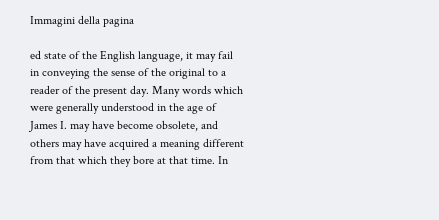Immagini della pagina

ed state of the English language, it may fail in conveying the sense of the original to a reader of the present day. Many words which were generally understood in the age of James I. may have become obsolete, and others may have acquired a meaning different from that which they bore at that time. In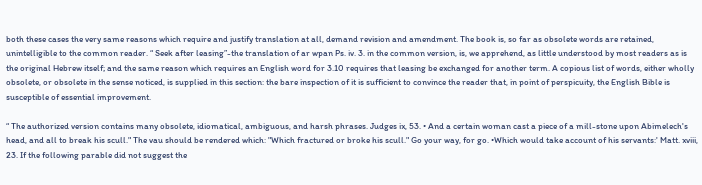both these cases the very same reasons which require and justify translation at all, demand revision and amendment. The book is, so far as obsolete words are retained, unintelligible to the common reader. “ Seek after leasing”-the translation of ar wpan Ps. iv. 3. in the common version, is, we apprehend, as little understood by most readers as is the original Hebrew itself; and the same reason which requires an English word for 3.10 requires that leasing be exchanged for another term. A copious list of words, either wholly obsolete, or obsolete in the sense noticed, is supplied in this section: the bare inspection of it is sufficient to convince the reader that, in point of perspicuity, the English Bible is susceptible of essential improvement.

“ The authorized version contains many obsolete, idiomatical, ambiguous, and harsh phrases. Judges ix, 53. • And a certain woman cast a piece of a mill-stone upon Abimelech's head, and all to break his scull." The vau should be rendered which: "Which fractured or broke his scull." Go your way, for go. •Which would take account of his servants:' Matt. xviii, 23. If the following parable did not suggest the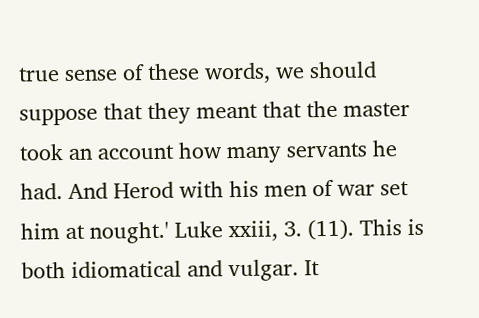true sense of these words, we should suppose that they meant that the master took an account how many servants he had. And Herod with his men of war set him at nought.' Luke xxiii, 3. (11). This is both idiomatical and vulgar. It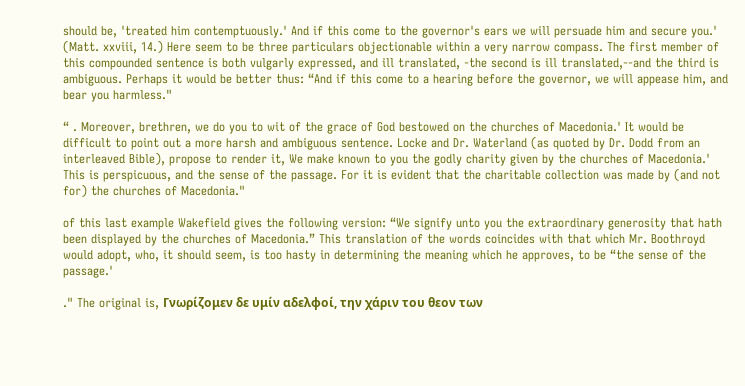should be, 'treated him contemptuously.' And if this come to the governor's ears we will persuade him and secure you.' (Matt. xxviii, 14.) Here seem to be three particulars objectionable within a very narrow compass. The first member of this compounded sentence is both vulgarly expressed, and ill translated, -the second is ill translated,--and the third is ambiguous. Perhaps it would be better thus: “And if this come to a hearing before the governor, we will appease him, and bear you harmless."

“ . Moreover, brethren, we do you to wit of the grace of God bestowed on the churches of Macedonia.' It would be difficult to point out a more harsh and ambiguous sentence. Locke and Dr. Waterland (as quoted by Dr. Dodd from an interleaved Bible), propose to render it, We make known to you the godly charity given by the churches of Macedonia.' This is perspicuous, and the sense of the passage. For it is evident that the charitable collection was made by (and not for) the churches of Macedonia."

of this last example Wakefield gives the following version: “We signify unto you the extraordinary generosity that hath been displayed by the churches of Macedonia.” This translation of the words coincides with that which Mr. Boothroyd would adopt, who, it should seem, is too hasty in determining the meaning which he approves, to be “the sense of the passage.'

." The original is, Γνωρίζομεν δε υμίν αδελφοί, την χάριν του θεον των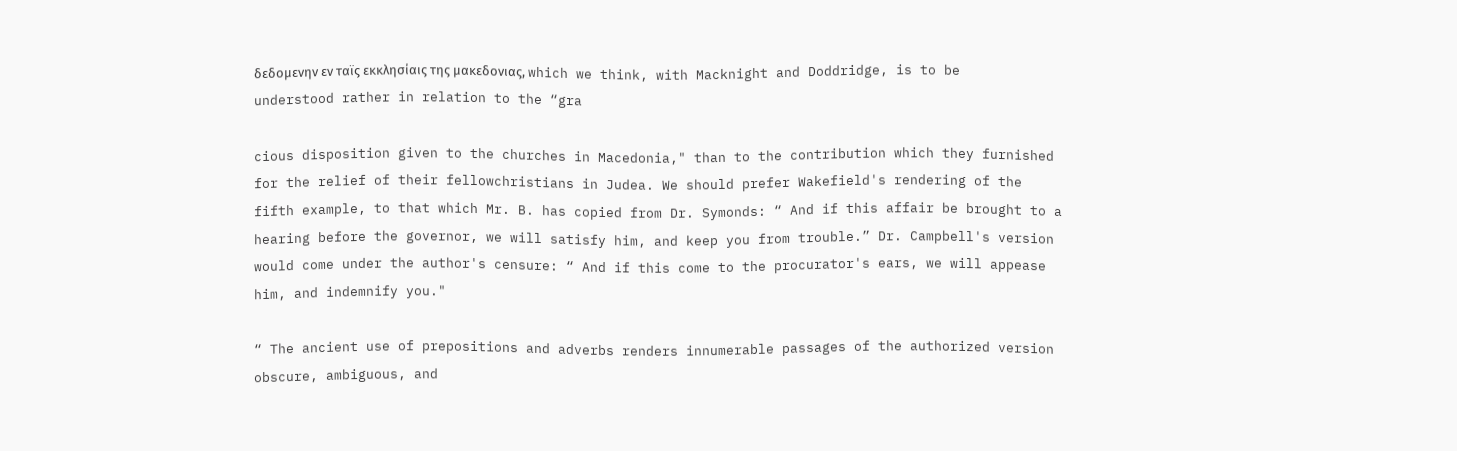δεδομενην εν ταϊς εκκλησίαις της μακεδονιας, which we think, with Macknight and Doddridge, is to be understood rather in relation to the “gra

cious disposition given to the churches in Macedonia," than to the contribution which they furnished for the relief of their fellowchristians in Judea. We should prefer Wakefield's rendering of the fifth example, to that which Mr. B. has copied from Dr. Symonds: “ And if this affair be brought to a hearing before the governor, we will satisfy him, and keep you from trouble.” Dr. Campbell's version would come under the author's censure: “ And if this come to the procurator's ears, we will appease him, and indemnify you."

“ The ancient use of prepositions and adverbs renders innumerable passages of the authorized version obscure, ambiguous, and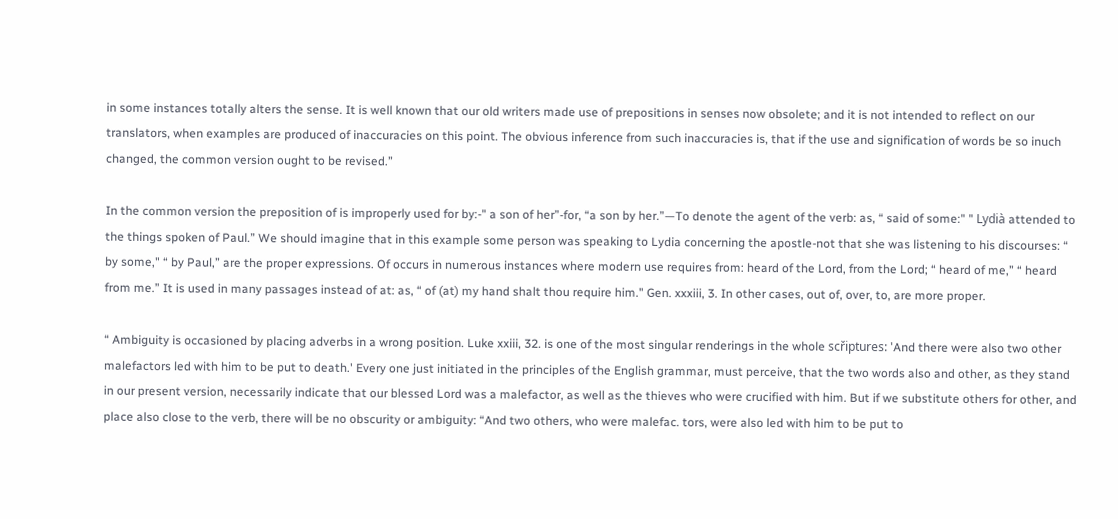in some instances totally alters the sense. It is well known that our old writers made use of prepositions in senses now obsolete; and it is not intended to reflect on our translators, when examples are produced of inaccuracies on this point. The obvious inference from such inaccuracies is, that if the use and signification of words be so inuch changed, the common version ought to be revised.”

In the common version the preposition of is improperly used for by:-" a son of her”-for, “a son by her.”—To denote the agent of the verb: as, “ said of some:" " Lydià attended to the things spoken of Paul.” We should imagine that in this example some person was speaking to Lydia concerning the apostle-not that she was listening to his discourses: “ by some," “ by Paul,” are the proper expressions. Of occurs in numerous instances where modern use requires from: heard of the Lord, from the Lord; “ heard of me,” “ heard from me.” It is used in many passages instead of at: as, “ of (at) my hand shalt thou require him." Gen. xxxiii, 3. In other cases, out of, over, to, are more proper.

“ Ambiguity is occasioned by placing adverbs in a wrong position. Luke xxiii, 32. is one of the most singular renderings in the whole scřiptures: 'And there were also two other malefactors led with him to be put to death.' Every one just initiated in the principles of the English grammar, must perceive, that the two words also and other, as they stand in our present version, necessarily indicate that our blessed Lord was a malefactor, as well as the thieves who were crucified with him. But if we substitute others for other, and place also close to the verb, there will be no obscurity or ambiguity: “And two others, who were malefac. tors, were also led with him to be put to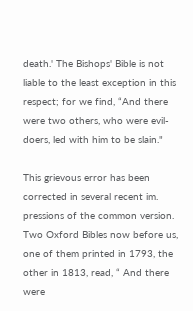death.' The Bishops' Bible is not liable to the least exception in this respect; for we find, “And there were two others, who were evil-doers, led with him to be slain."

This grievous error has been corrected in several recent im. pressions of the common version. Two Oxford Bibles now before us, one of them printed in 1793, the other in 1813, read, “ And there were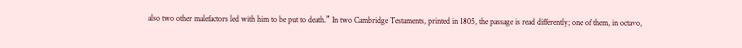also two other malefactors led with him to be put to death.” In two Cambridge Testaments, printed in 1805, the passage is read differently; one of them, in octavo,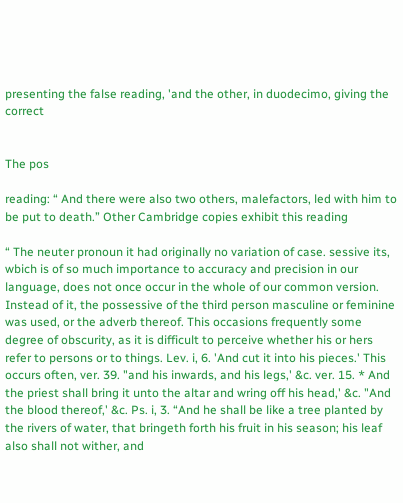presenting the false reading, 'and the other, in duodecimo, giving the correct


The pos

reading: “ And there were also two others, malefactors, led with him to be put to death.” Other Cambridge copies exhibit this reading

“ The neuter pronoun it had originally no variation of case. sessive its, wbich is of so much importance to accuracy and precision in our language, does not once occur in the whole of our common version. Instead of it, the possessive of the third person masculine or feminine was used, or the adverb thereof. This occasions frequently some degree of obscurity, as it is difficult to perceive whether his or hers refer to persons or to things. Lev. i, 6. 'And cut it into his pieces.' This occurs often, ver. 39. "and his inwards, and his legs,' &c. ver. 15. * And the priest shall bring it unto the altar and wring off his head,' &c. "And the blood thereof,' &c. Ps. i, 3. “And he shall be like a tree planted by the rivers of water, that bringeth forth his fruit in his season; his leaf also shall not wither, and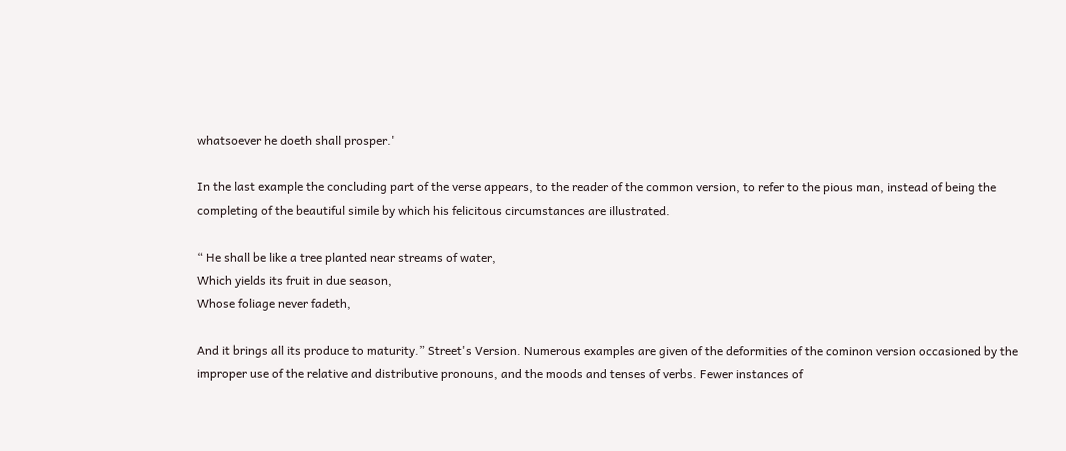whatsoever he doeth shall prosper.'

In the last example the concluding part of the verse appears, to the reader of the common version, to refer to the pious man, instead of being the completing of the beautiful simile by which his felicitous circumstances are illustrated.

“ He shall be like a tree planted near streams of water,
Which yields its fruit in due season,
Whose foliage never fadeth,

And it brings all its produce to maturity.” Street's Version. Numerous examples are given of the deformities of the cominon version occasioned by the improper use of the relative and distributive pronouns, and the moods and tenses of verbs. Fewer instances of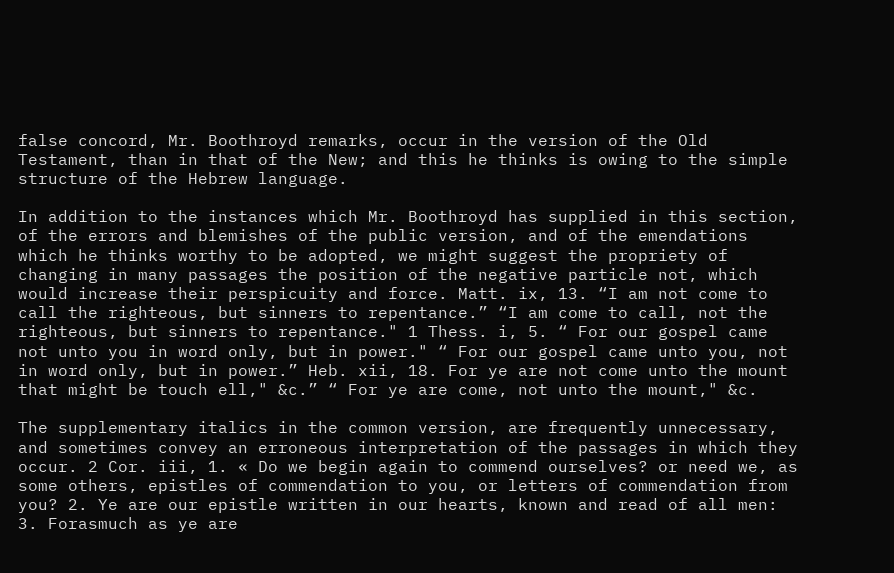false concord, Mr. Boothroyd remarks, occur in the version of the Old Testament, than in that of the New; and this he thinks is owing to the simple structure of the Hebrew language.

In addition to the instances which Mr. Boothroyd has supplied in this section, of the errors and blemishes of the public version, and of the emendations which he thinks worthy to be adopted, we might suggest the propriety of changing in many passages the position of the negative particle not, which would increase their perspicuity and force. Matt. ix, 13. “I am not come to call the righteous, but sinners to repentance.” “I am come to call, not the righteous, but sinners to repentance." 1 Thess. i, 5. “ For our gospel came not unto you in word only, but in power." “ For our gospel came unto you, not in word only, but in power.” Heb. xii, 18. For ye are not come unto the mount that might be touch ell," &c.” “ For ye are come, not unto the mount," &c.

The supplementary italics in the common version, are frequently unnecessary, and sometimes convey an erroneous interpretation of the passages in which they occur. 2 Cor. iii, 1. « Do we begin again to commend ourselves? or need we, as some others, epistles of commendation to you, or letters of commendation from you? 2. Ye are our epistle written in our hearts, known and read of all men: 3. Forasmuch as ye are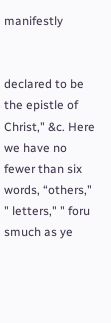manifestly


declared to be the epistle of Christ," &c. Here we have no
fewer than six words, “others," " letters," " foru smuch as ye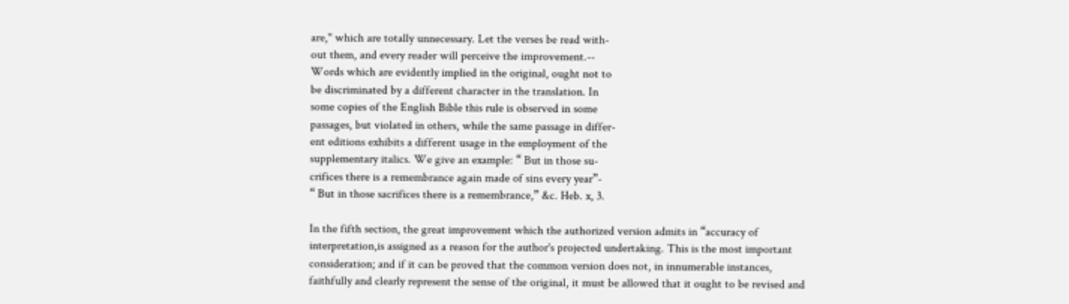are," which are totally unnecessary. Let the verses be read with-
out them, and every reader will perceive the improvement.--
Words which are evidently implied in the original, ought not to
be discriminated by a different character in the translation. In
some copies of the English Bible this rule is observed in some
passages, but violated in others, while the same passage in differ-
ent editions exhibits a different usage in the employment of the
supplementary italics. We give an example: “ But in those su-
crifices there is a remembrance again made of sins every year”-
“ But in those sacrifices there is a remembrance,” &c. Heb. x, 3.

In the fifth section, the great improvement which the authorized version admits in “accuracy of interpretation,is assigned as a reason for the author's projected undertaking. This is the most important consideration; and if it can be proved that the common version does not, in innumerable instances, faithfully and clearly represent the sense of the original, it must be allowed that it ought to be revised and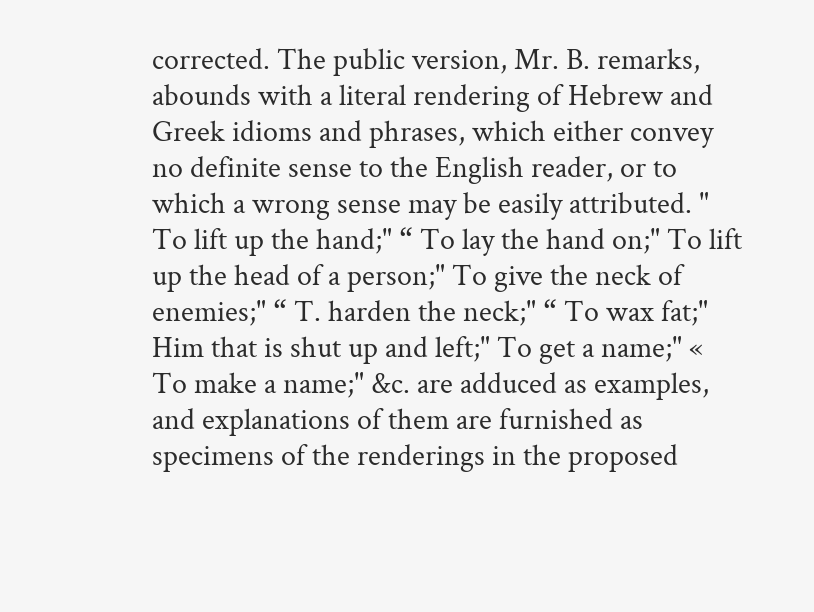corrected. The public version, Mr. B. remarks, abounds with a literal rendering of Hebrew and Greek idioms and phrases, which either convey no definite sense to the English reader, or to which a wrong sense may be easily attributed. " To lift up the hand;" “ To lay the hand on;" To lift up the head of a person;" To give the neck of enemies;" “ T. harden the neck;" “ To wax fat;" Him that is shut up and left;" To get a name;" « To make a name;" &c. are adduced as examples, and explanations of them are furnished as specimens of the renderings in the proposed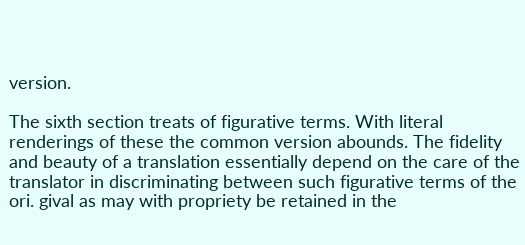version.

The sixth section treats of figurative terms. With literal renderings of these the common version abounds. The fidelity and beauty of a translation essentially depend on the care of the translator in discriminating between such figurative terms of the ori. gival as may with propriety be retained in the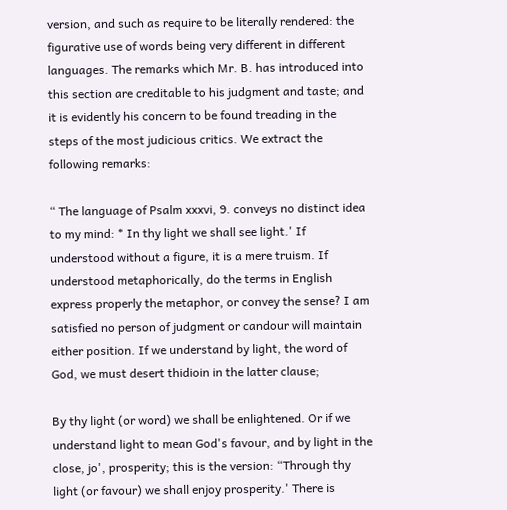version, and such as require to be literally rendered: the figurative use of words being very different in different languages. The remarks which Mr. B. has introduced into this section are creditable to his judgment and taste; and it is evidently his concern to be found treading in the steps of the most judicious critics. We extract the following remarks:

“ The language of Psalm xxxvi, 9. conveys no distinct idea to my mind: * In thy light we shall see light.' If understood without a figure, it is a mere truism. If understood metaphorically, do the terms in English express properly the metaphor, or convey the sense? I am satisfied no person of judgment or candour will maintain either position. If we understand by light, the word of God, we must desert thidioin in the latter clause;

By thy light (or word) we shall be enlightened. Or if we understand light to mean God's favour, and by light in the close, jo', prosperity; this is the version: “Through thy light (or favour) we shall enjoy prosperity.' There is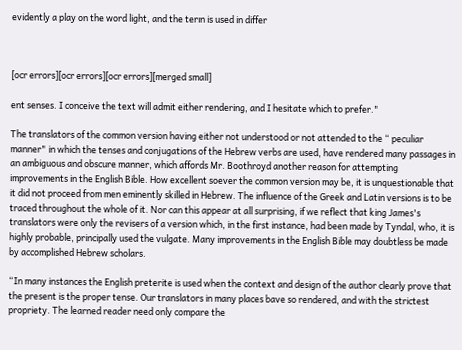evidently a play on the word light, and the terın is used in differ



[ocr errors][ocr errors][ocr errors][merged small]

ent senses. I conceive the text will admit either rendering, and I hesitate which to prefer."

The translators of the common version having either not understood or not attended to the “ peculiar manner" in which the tenses and conjugations of the Hebrew verbs are used, have rendered many passages in an ambiguous and obscure manner, which affords Mr. Boothroyd another reason for attempting improvements in the English Bible. How excellent soever the common version may be, it is unquestionable that it did not proceed from men eminently skilled in Hebrew. The influence of the Greek and Latin versions is to be traced throughout the whole of it. Nor can this appear at all surprising, if we reflect that king James's translators were only the revisers of a version which, in the first instance, had been made by Tyndal, who, it is highly probable, principally used the vulgate. Many improvements in the English Bible may doubtless be made by accomplished Hebrew scholars.

“In many instances the English preterite is used when the context and design of the author clearly prove that the present is the proper tense. Our translators in many places bave so rendered, and with the strictest propriety. The learned reader need only compare the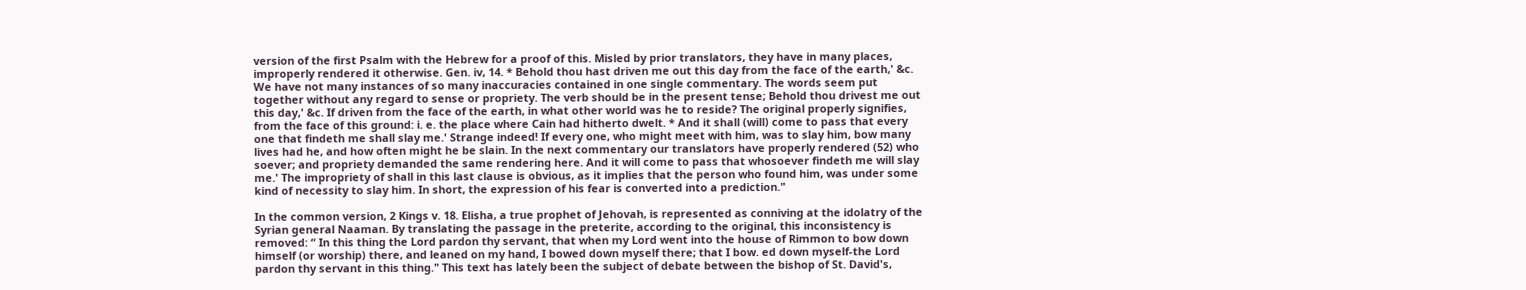version of the first Psalm with the Hebrew for a proof of this. Misled by prior translators, they have in many places, improperly rendered it otherwise. Gen. iv, 14. * Behold thou hast driven me out this day from the face of the earth,' &c. We have not many instances of so many inaccuracies contained in one single commentary. The words seem put together without any regard to sense or propriety. The verb should be in the present tense; Behold thou drivest me out this day,' &c. If driven from the face of the earth, in what other world was he to reside? The original properly signifies, from the face of this ground: i. e. the place where Cain had hitherto dwelt. * And it shall (will) come to pass that every one that findeth me shall slay me.' Strange indeed! If every one, who might meet with him, was to slay him, bow many lives had he, and how often might he be slain. In the next commentary our translators have properly rendered (52) who soever; and propriety demanded the same rendering here. And it will come to pass that whosoever findeth me will slay me.' The impropriety of shall in this last clause is obvious, as it implies that the person who found him, was under some kind of necessity to slay him. In short, the expression of his fear is converted into a prediction."

In the common version, 2 Kings v. 18. Elisha, a true prophet of Jehovah, is represented as conniving at the idolatry of the Syrian general Naaman. By translating the passage in the preterite, according to the original, this inconsistency is removed: “ In this thing the Lord pardon thy servant, that when my Lord went into the house of Rimmon to bow down himself (or worship) there, and leaned on my hand, I bowed down myself there; that I bow. ed down myself-the Lord pardon thy servant in this thing." This text has lately been the subject of debate between the bishop of St. David's,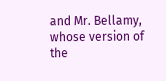and Mr. Bellamy, whose version of the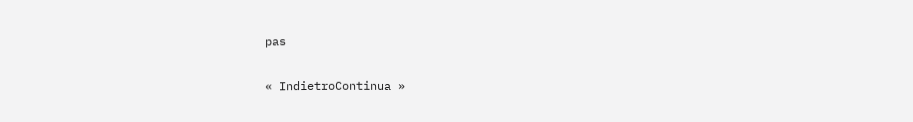pas

« IndietroContinua »